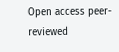Open access peer-reviewed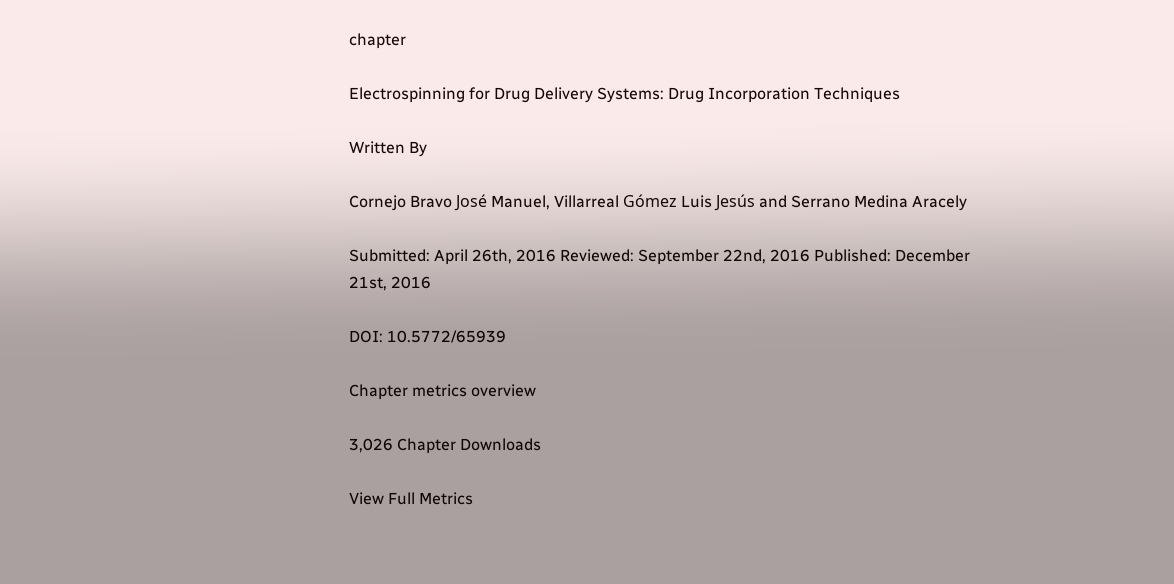chapter

Electrospinning for Drug Delivery Systems: Drug Incorporation Techniques

Written By

Cornejo Bravo José Manuel, Villarreal Gómez Luis Jesús and Serrano Medina Aracely

Submitted: April 26th, 2016 Reviewed: September 22nd, 2016 Published: December 21st, 2016

DOI: 10.5772/65939

Chapter metrics overview

3,026 Chapter Downloads

View Full Metrics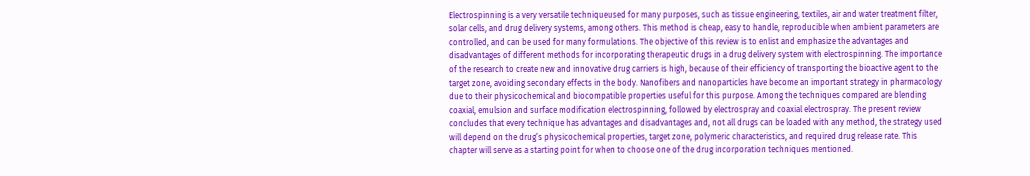Electrospinning is a very versatile techniqueused for many purposes, such as tissue engineering, textiles, air and water treatment filter, solar cells, and drug delivery systems, among others. This method is cheap, easy to handle, reproducible when ambient parameters are controlled, and can be used for many formulations. The objective of this review is to enlist and emphasize the advantages and disadvantages of different methods for incorporating therapeutic drugs in a drug delivery system with electrospinning. The importance of the research to create new and innovative drug carriers is high, because of their efficiency of transporting the bioactive agent to the target zone, avoiding secondary effects in the body. Nanofibers and nanoparticles have become an important strategy in pharmacology due to their physicochemical and biocompatible properties useful for this purpose. Among the techniques compared are blending coaxial, emulsion and surface modification electrospinning, followed by electrospray and coaxial electrospray. The present review concludes that every technique has advantages and disadvantages and, not all drugs can be loaded with any method, the strategy used will depend on the drug’s physicochemical properties, target zone, polymeric characteristics, and required drug release rate. This chapter will serve as a starting point for when to choose one of the drug incorporation techniques mentioned.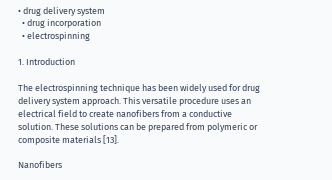• drug delivery system
  • drug incorporation
  • electrospinning

1. Introduction

The electrospinning technique has been widely used for drug delivery system approach. This versatile procedure uses an electrical field to create nanofibers from a conductive solution. These solutions can be prepared from polymeric or composite materials [13].

Nanofibers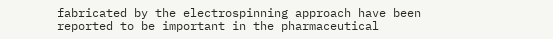fabricated by the electrospinning approach have been reported to be important in the pharmaceutical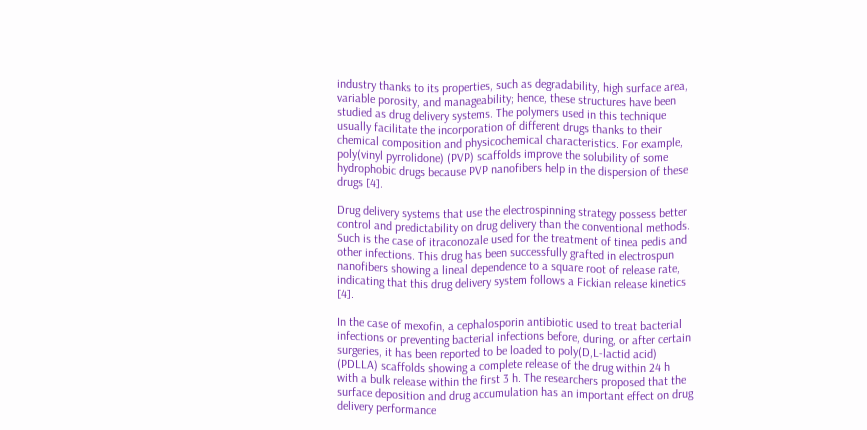industry thanks to its properties, such as degradability, high surface area, variable porosity, and manageability; hence, these structures have been studied as drug delivery systems. The polymers used in this technique usually facilitate the incorporation of different drugs thanks to their chemical composition and physicochemical characteristics. For example, poly(vinyl pyrrolidone) (PVP) scaffolds improve the solubility of some hydrophobic drugs because PVP nanofibers help in the dispersion of these drugs [4].

Drug delivery systems that use the electrospinning strategy possess better control and predictability on drug delivery than the conventional methods. Such is the case of itraconozale used for the treatment of tinea pedis and other infections. This drug has been successfully grafted in electrospun nanofibers showing a lineal dependence to a square root of release rate, indicating that this drug delivery system follows a Fickian release kinetics [4].

In the case of mexofin, a cephalosporin antibiotic used to treat bacterial infections or preventing bacterial infections before, during, or after certain surgeries, it has been reported to be loaded to poly(D,L-lactid acid) (PDLLA) scaffolds showing a complete release of the drug within 24 h with a bulk release within the first 3 h. The researchers proposed that the surface deposition and drug accumulation has an important effect on drug delivery performance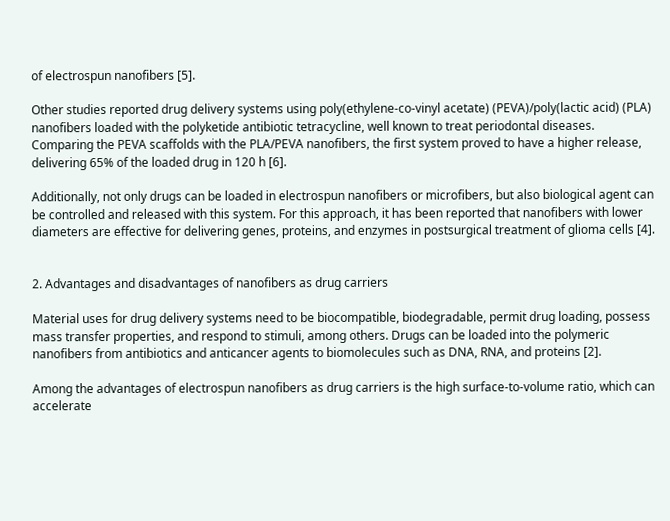of electrospun nanofibers [5].

Other studies reported drug delivery systems using poly(ethylene-co-vinyl acetate) (PEVA)/poly(lactic acid) (PLA) nanofibers loaded with the polyketide antibiotic tetracycline, well known to treat periodontal diseases. Comparing the PEVA scaffolds with the PLA/PEVA nanofibers, the first system proved to have a higher release, delivering 65% of the loaded drug in 120 h [6].

Additionally, not only drugs can be loaded in electrospun nanofibers or microfibers, but also biological agent can be controlled and released with this system. For this approach, it has been reported that nanofibers with lower diameters are effective for delivering genes, proteins, and enzymes in postsurgical treatment of glioma cells [4].


2. Advantages and disadvantages of nanofibers as drug carriers

Material uses for drug delivery systems need to be biocompatible, biodegradable, permit drug loading, possess mass transfer properties, and respond to stimuli, among others. Drugs can be loaded into the polymeric nanofibers from antibiotics and anticancer agents to biomolecules such as DNA, RNA, and proteins [2].

Among the advantages of electrospun nanofibers as drug carriers is the high surface-to-volume ratio, which can accelerate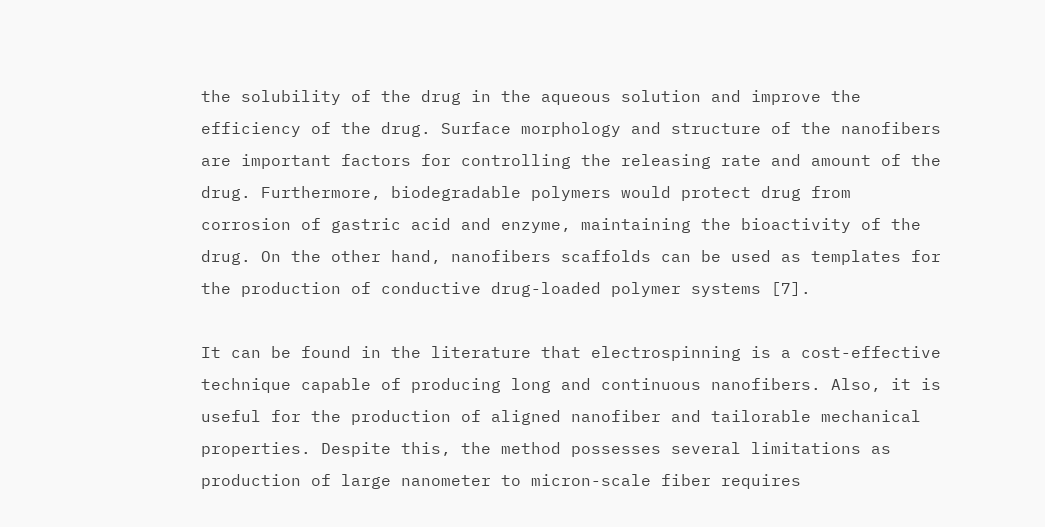the solubility of the drug in the aqueous solution and improve the efficiency of the drug. Surface morphology and structure of the nanofibers are important factors for controlling the releasing rate and amount of the drug. Furthermore, biodegradable polymers would protect drug from corrosion of gastric acid and enzyme, maintaining the bioactivity of the drug. On the other hand, nanofibers scaffolds can be used as templates for the production of conductive drug-loaded polymer systems [7].

It can be found in the literature that electrospinning is a cost-effective technique capable of producing long and continuous nanofibers. Also, it is useful for the production of aligned nanofiber and tailorable mechanical properties. Despite this, the method possesses several limitations as production of large nanometer to micron-scale fiber requires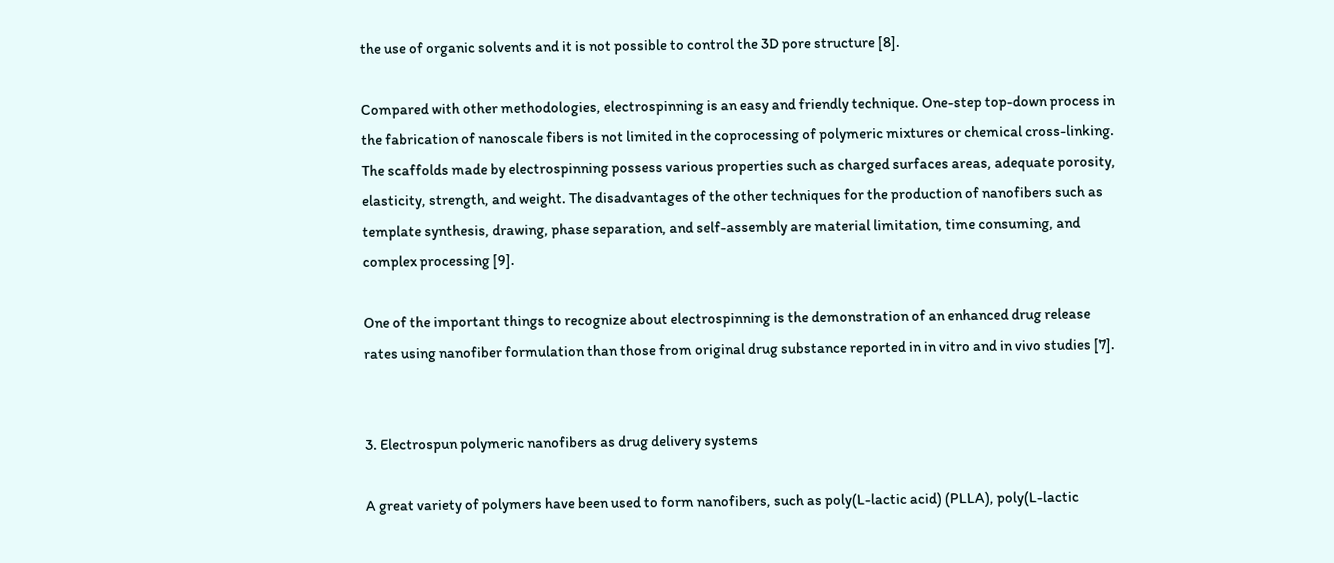the use of organic solvents and it is not possible to control the 3D pore structure [8].

Compared with other methodologies, electrospinning is an easy and friendly technique. One-step top-down process in the fabrication of nanoscale fibers is not limited in the coprocessing of polymeric mixtures or chemical cross-linking. The scaffolds made by electrospinning possess various properties such as charged surfaces areas, adequate porosity, elasticity, strength, and weight. The disadvantages of the other techniques for the production of nanofibers such as template synthesis, drawing, phase separation, and self-assembly are material limitation, time consuming, and complex processing [9].

One of the important things to recognize about electrospinning is the demonstration of an enhanced drug release rates using nanofiber formulation than those from original drug substance reported in in vitro and in vivo studies [7].


3. Electrospun polymeric nanofibers as drug delivery systems

A great variety of polymers have been used to form nanofibers, such as poly(L-lactic acid) (PLLA), poly(L-lactic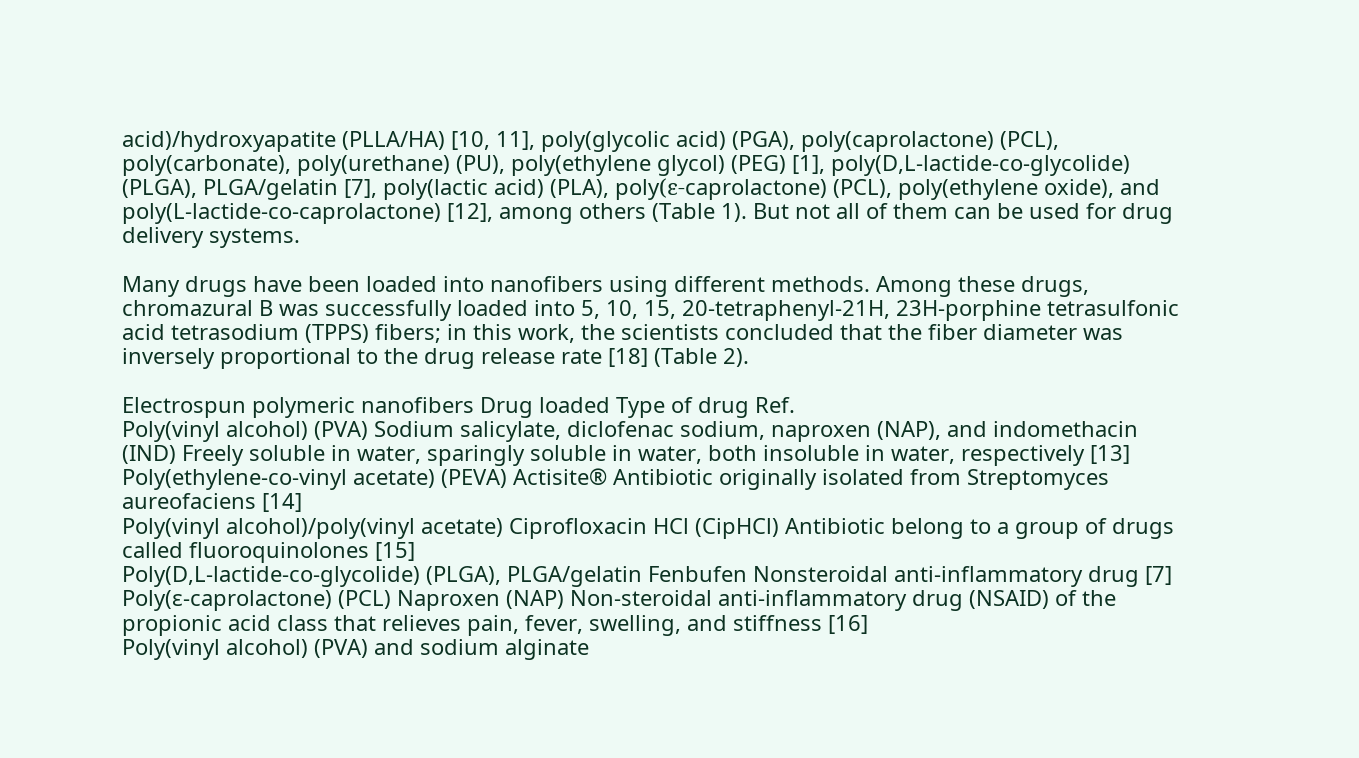acid)/hydroxyapatite (PLLA/HA) [10, 11], poly(glycolic acid) (PGA), poly(caprolactone) (PCL), poly(carbonate), poly(urethane) (PU), poly(ethylene glycol) (PEG) [1], poly(D,L-lactide-co-glycolide) (PLGA), PLGA/gelatin [7], poly(lactic acid) (PLA), poly(ε-caprolactone) (PCL), poly(ethylene oxide), and poly(L-lactide-co-caprolactone) [12], among others (Table 1). But not all of them can be used for drug delivery systems.

Many drugs have been loaded into nanofibers using different methods. Among these drugs, chromazural B was successfully loaded into 5, 10, 15, 20-tetraphenyl-21H, 23H-porphine tetrasulfonic acid tetrasodium (TPPS) fibers; in this work, the scientists concluded that the fiber diameter was inversely proportional to the drug release rate [18] (Table 2).

Electrospun polymeric nanofibers Drug loaded Type of drug Ref.
Poly(vinyl alcohol) (PVA) Sodium salicylate, diclofenac sodium, naproxen (NAP), and indomethacin (IND) Freely soluble in water, sparingly soluble in water, both insoluble in water, respectively [13]
Poly(ethylene-co-vinyl acetate) (PEVA) Actisite® Antibiotic originally isolated from Streptomyces aureofaciens [14]
Poly(vinyl alcohol)/poly(vinyl acetate) Ciprofloxacin HCl (CipHCl) Antibiotic belong to a group of drugs called fluoroquinolones [15]
Poly(D,L-lactide-co-glycolide) (PLGA), PLGA/gelatin Fenbufen Nonsteroidal anti-inflammatory drug [7]
Poly(ɛ-caprolactone) (PCL) Naproxen (NAP) Non-steroidal anti-inflammatory drug (NSAID) of the propionic acid class that relieves pain, fever, swelling, and stiffness [16]
Poly(vinyl alcohol) (PVA) and sodium alginate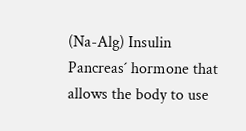(Na-Alg) Insulin Pancreas´ hormone that allows the body to use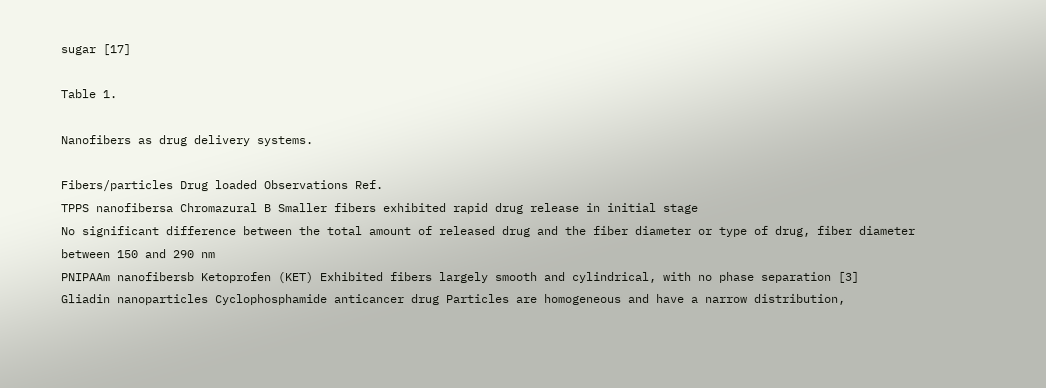sugar [17]

Table 1.

Nanofibers as drug delivery systems.

Fibers/particles Drug loaded Observations Ref.
TPPS nanofibersa Chromazural B Smaller fibers exhibited rapid drug release in initial stage
No significant difference between the total amount of released drug and the fiber diameter or type of drug, fiber diameter between 150 and 290 nm
PNIPAAm nanofibersb Ketoprofen (KET) Exhibited fibers largely smooth and cylindrical, with no phase separation [3]
Gliadin nanoparticles Cyclophosphamide anticancer drug Particles are homogeneous and have a narrow distribution,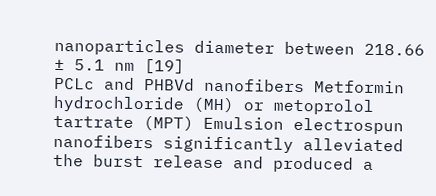nanoparticles diameter between 218.66 ± 5.1 nm [19]
PCLc and PHBVd nanofibers Metformin hydrochloride (MH) or metoprolol tartrate (MPT) Emulsion electrospun nanofibers significantly alleviated the burst release and produced a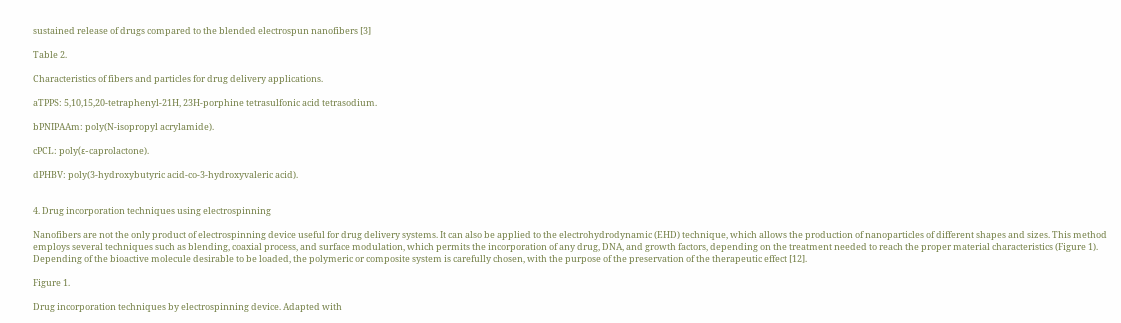sustained release of drugs compared to the blended electrospun nanofibers [3]

Table 2.

Characteristics of fibers and particles for drug delivery applications.

aTPPS: 5,10,15,20-tetraphenyl-21H, 23H-porphine tetrasulfonic acid tetrasodium.

bPNIPAAm: poly(N-isopropyl acrylamide).

cPCL: poly(ε-caprolactone).

dPHBV: poly(3-hydroxybutyric acid-co-3-hydroxyvaleric acid).


4. Drug incorporation techniques using electrospinning

Nanofibers are not the only product of electrospinning device useful for drug delivery systems. It can also be applied to the electrohydrodynamic (EHD) technique, which allows the production of nanoparticles of different shapes and sizes. This method employs several techniques such as blending, coaxial process, and surface modulation, which permits the incorporation of any drug, DNA, and growth factors, depending on the treatment needed to reach the proper material characteristics (Figure 1). Depending of the bioactive molecule desirable to be loaded, the polymeric or composite system is carefully chosen, with the purpose of the preservation of the therapeutic effect [12].

Figure 1.

Drug incorporation techniques by electrospinning device. Adapted with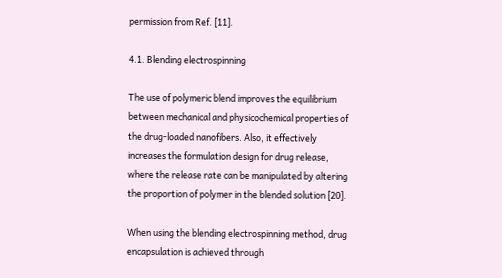permission from Ref. [11].

4.1. Blending electrospinning

The use of polymeric blend improves the equilibrium between mechanical and physicochemical properties of the drug-loaded nanofibers. Also, it effectively increases the formulation design for drug release, where the release rate can be manipulated by altering the proportion of polymer in the blended solution [20].

When using the blending electrospinning method, drug encapsulation is achieved through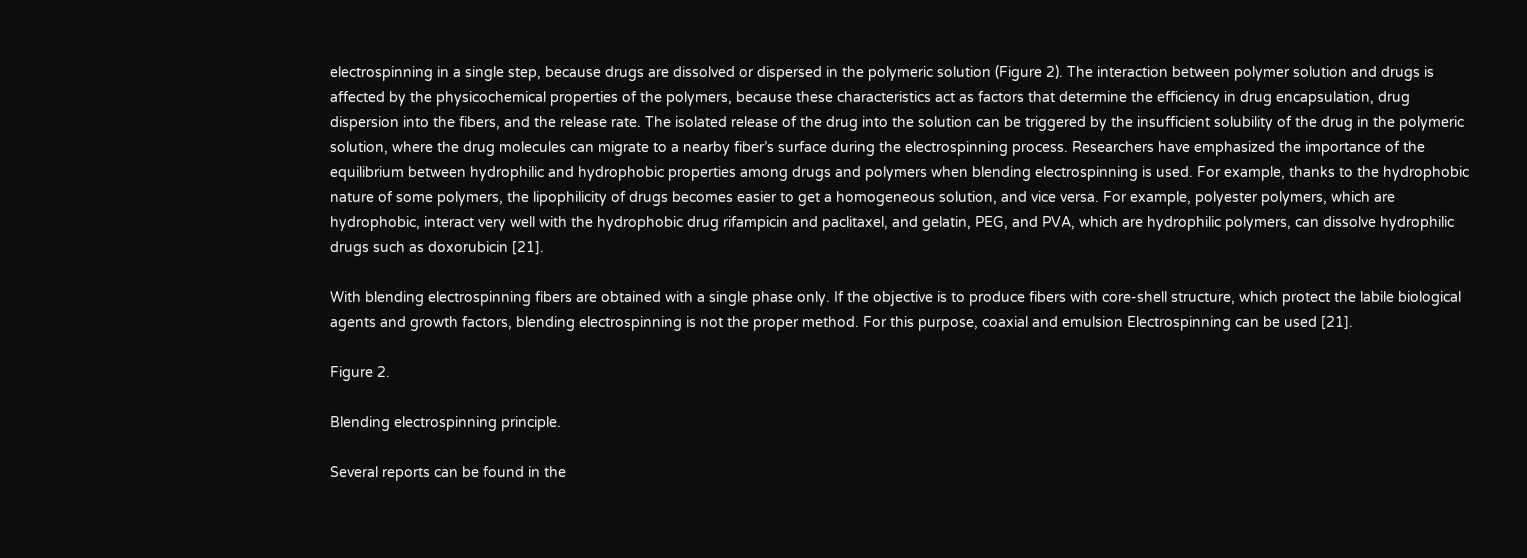electrospinning in a single step, because drugs are dissolved or dispersed in the polymeric solution (Figure 2). The interaction between polymer solution and drugs is affected by the physicochemical properties of the polymers, because these characteristics act as factors that determine the efficiency in drug encapsulation, drug dispersion into the fibers, and the release rate. The isolated release of the drug into the solution can be triggered by the insufficient solubility of the drug in the polymeric solution, where the drug molecules can migrate to a nearby fiber’s surface during the electrospinning process. Researchers have emphasized the importance of the equilibrium between hydrophilic and hydrophobic properties among drugs and polymers when blending electrospinning is used. For example, thanks to the hydrophobic nature of some polymers, the lipophilicity of drugs becomes easier to get a homogeneous solution, and vice versa. For example, polyester polymers, which are hydrophobic, interact very well with the hydrophobic drug rifampicin and paclitaxel, and gelatin, PEG, and PVA, which are hydrophilic polymers, can dissolve hydrophilic drugs such as doxorubicin [21].

With blending electrospinning fibers are obtained with a single phase only. If the objective is to produce fibers with core-shell structure, which protect the labile biological agents and growth factors, blending electrospinning is not the proper method. For this purpose, coaxial and emulsion Electrospinning can be used [21].

Figure 2.

Blending electrospinning principle.

Several reports can be found in the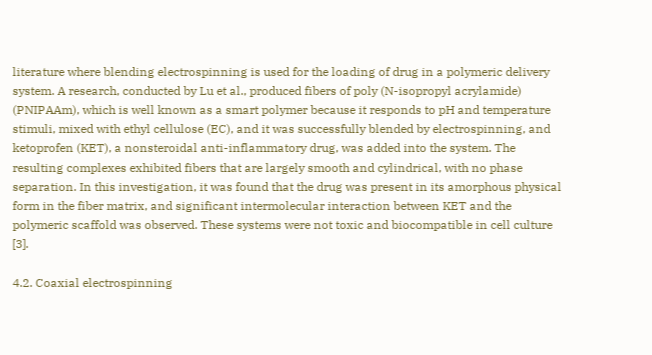literature where blending electrospinning is used for the loading of drug in a polymeric delivery system. A research, conducted by Lu et al., produced fibers of poly (N-isopropyl acrylamide) (PNIPAAm), which is well known as a smart polymer because it responds to pH and temperature stimuli, mixed with ethyl cellulose (EC), and it was successfully blended by electrospinning, and ketoprofen (KET), a nonsteroidal anti-inflammatory drug, was added into the system. The resulting complexes exhibited fibers that are largely smooth and cylindrical, with no phase separation. In this investigation, it was found that the drug was present in its amorphous physical form in the fiber matrix, and significant intermolecular interaction between KET and the polymeric scaffold was observed. These systems were not toxic and biocompatible in cell culture [3].

4.2. Coaxial electrospinning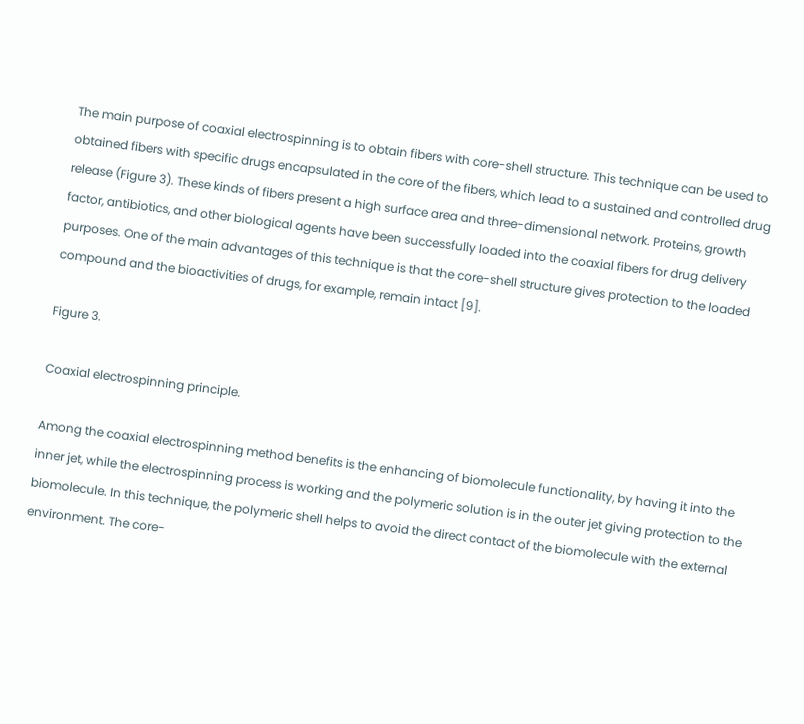The main purpose of coaxial electrospinning is to obtain fibers with core-shell structure. This technique can be used to obtained fibers with specific drugs encapsulated in the core of the fibers, which lead to a sustained and controlled drug release (Figure 3). These kinds of fibers present a high surface area and three-dimensional network. Proteins, growth factor, antibiotics, and other biological agents have been successfully loaded into the coaxial fibers for drug delivery purposes. One of the main advantages of this technique is that the core-shell structure gives protection to the loaded compound and the bioactivities of drugs, for example, remain intact [9].

Figure 3.

Coaxial electrospinning principle.

Among the coaxial electrospinning method benefits is the enhancing of biomolecule functionality, by having it into the inner jet, while the electrospinning process is working and the polymeric solution is in the outer jet giving protection to the biomolecule. In this technique, the polymeric shell helps to avoid the direct contact of the biomolecule with the external environment. The core-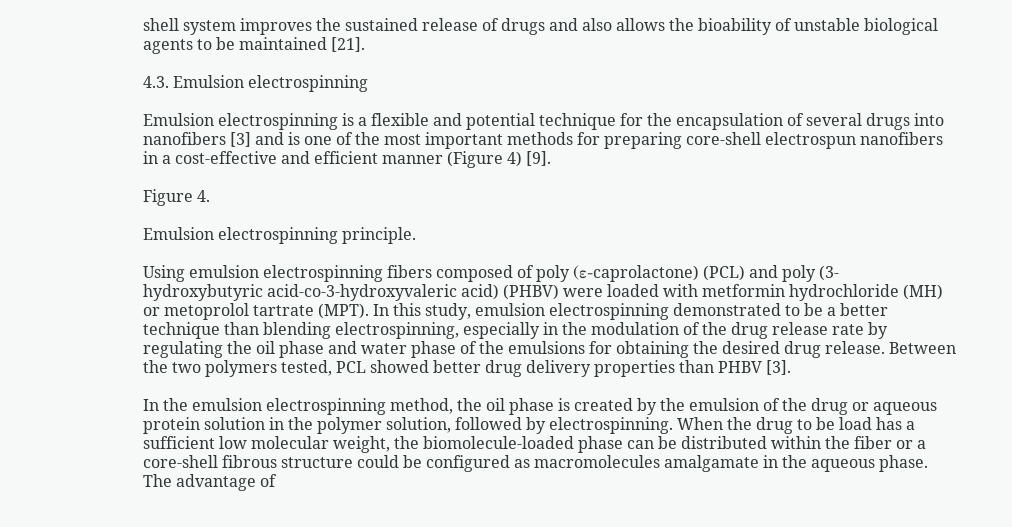shell system improves the sustained release of drugs and also allows the bioability of unstable biological agents to be maintained [21].

4.3. Emulsion electrospinning

Emulsion electrospinning is a flexible and potential technique for the encapsulation of several drugs into nanofibers [3] and is one of the most important methods for preparing core-shell electrospun nanofibers in a cost-effective and efficient manner (Figure 4) [9].

Figure 4.

Emulsion electrospinning principle.

Using emulsion electrospinning fibers composed of poly (ε-caprolactone) (PCL) and poly (3-hydroxybutyric acid-co-3-hydroxyvaleric acid) (PHBV) were loaded with metformin hydrochloride (MH) or metoprolol tartrate (MPT). In this study, emulsion electrospinning demonstrated to be a better technique than blending electrospinning, especially in the modulation of the drug release rate by regulating the oil phase and water phase of the emulsions for obtaining the desired drug release. Between the two polymers tested, PCL showed better drug delivery properties than PHBV [3].

In the emulsion electrospinning method, the oil phase is created by the emulsion of the drug or aqueous protein solution in the polymer solution, followed by electrospinning. When the drug to be load has a sufficient low molecular weight, the biomolecule-loaded phase can be distributed within the fiber or a core-shell fibrous structure could be configured as macromolecules amalgamate in the aqueous phase. The advantage of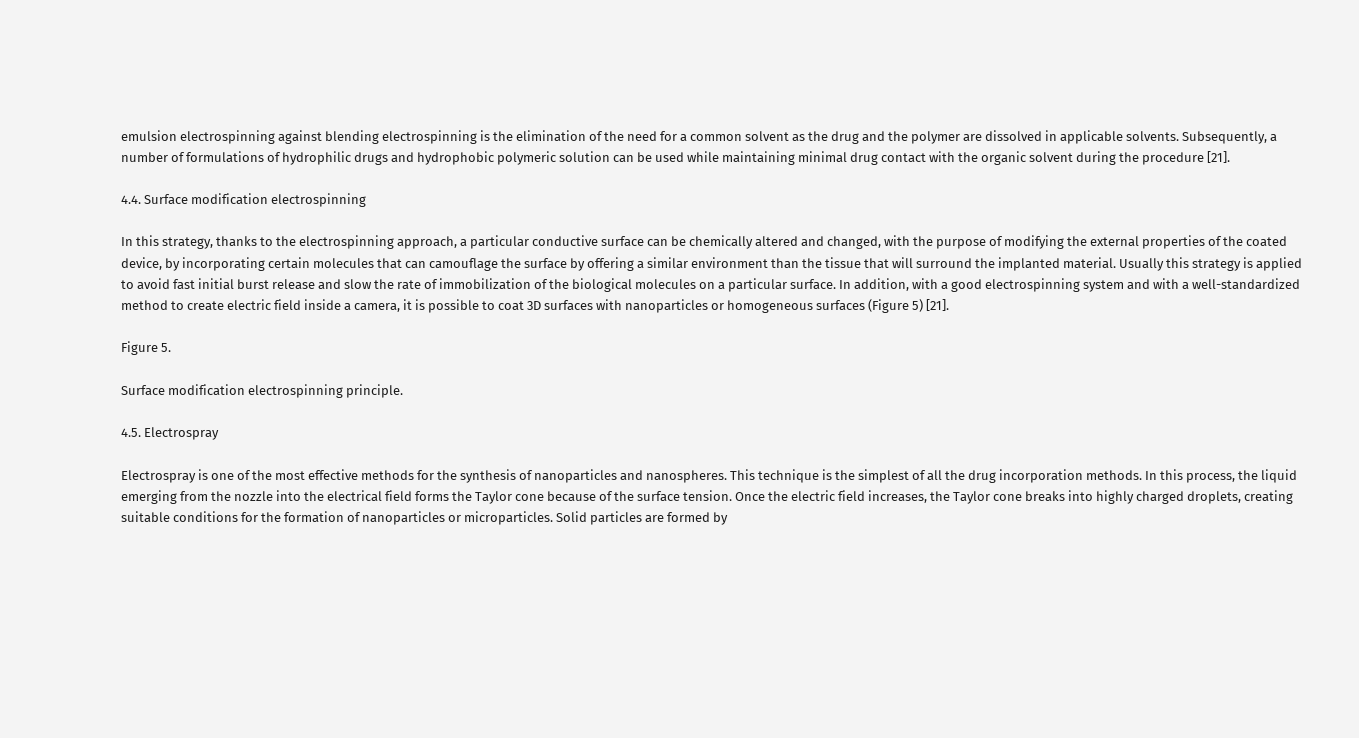emulsion electrospinning against blending electrospinning is the elimination of the need for a common solvent as the drug and the polymer are dissolved in applicable solvents. Subsequently, a number of formulations of hydrophilic drugs and hydrophobic polymeric solution can be used while maintaining minimal drug contact with the organic solvent during the procedure [21].

4.4. Surface modification electrospinning

In this strategy, thanks to the electrospinning approach, a particular conductive surface can be chemically altered and changed, with the purpose of modifying the external properties of the coated device, by incorporating certain molecules that can camouflage the surface by offering a similar environment than the tissue that will surround the implanted material. Usually this strategy is applied to avoid fast initial burst release and slow the rate of immobilization of the biological molecules on a particular surface. In addition, with a good electrospinning system and with a well-standardized method to create electric field inside a camera, it is possible to coat 3D surfaces with nanoparticles or homogeneous surfaces (Figure 5) [21].

Figure 5.

Surface modification electrospinning principle.

4.5. Electrospray

Electrospray is one of the most effective methods for the synthesis of nanoparticles and nanospheres. This technique is the simplest of all the drug incorporation methods. In this process, the liquid emerging from the nozzle into the electrical field forms the Taylor cone because of the surface tension. Once the electric field increases, the Taylor cone breaks into highly charged droplets, creating suitable conditions for the formation of nanoparticles or microparticles. Solid particles are formed by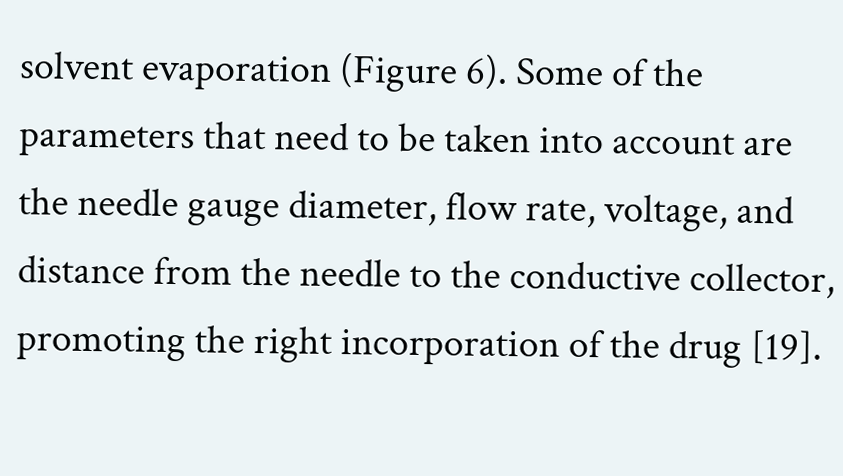solvent evaporation (Figure 6). Some of the parameters that need to be taken into account are the needle gauge diameter, flow rate, voltage, and distance from the needle to the conductive collector, promoting the right incorporation of the drug [19].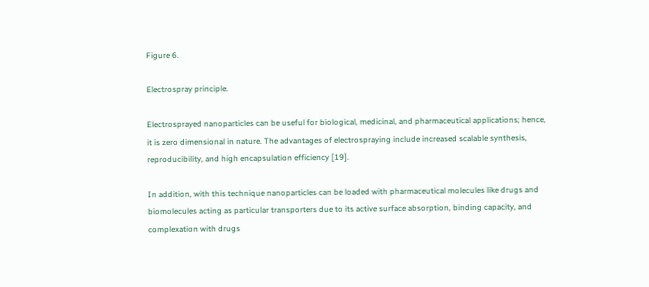Figure 6.

Electrospray principle.

Electrosprayed nanoparticles can be useful for biological, medicinal, and pharmaceutical applications; hence, it is zero dimensional in nature. The advantages of electrospraying include increased scalable synthesis, reproducibility, and high encapsulation efficiency [19].

In addition, with this technique nanoparticles can be loaded with pharmaceutical molecules like drugs and biomolecules acting as particular transporters due to its active surface absorption, binding capacity, and complexation with drugs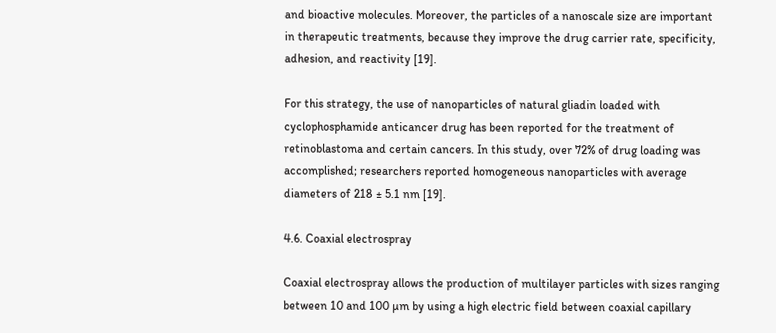and bioactive molecules. Moreover, the particles of a nanoscale size are important in therapeutic treatments, because they improve the drug carrier rate, specificity, adhesion, and reactivity [19].

For this strategy, the use of nanoparticles of natural gliadin loaded with cyclophosphamide anticancer drug has been reported for the treatment of retinoblastoma and certain cancers. In this study, over 72% of drug loading was accomplished; researchers reported homogeneous nanoparticles with average diameters of 218 ± 5.1 nm [19].

4.6. Coaxial electrospray

Coaxial electrospray allows the production of multilayer particles with sizes ranging between 10 and 100 µm by using a high electric field between coaxial capillary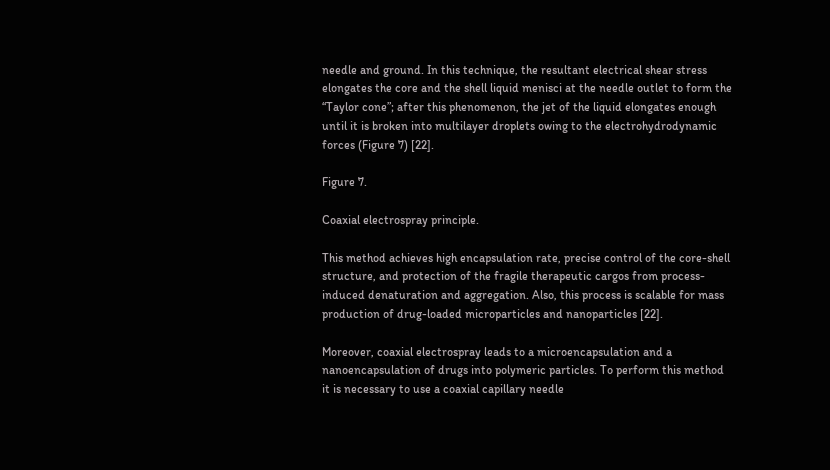needle and ground. In this technique, the resultant electrical shear stress elongates the core and the shell liquid menisci at the needle outlet to form the “Taylor cone”; after this phenomenon, the jet of the liquid elongates enough until it is broken into multilayer droplets owing to the electrohydrodynamic forces (Figure 7) [22].

Figure 7.

Coaxial electrospray principle.

This method achieves high encapsulation rate, precise control of the core-shell structure, and protection of the fragile therapeutic cargos from process-induced denaturation and aggregation. Also, this process is scalable for mass production of drug-loaded microparticles and nanoparticles [22].

Moreover, coaxial electrospray leads to a microencapsulation and a nanoencapsulation of drugs into polymeric particles. To perform this method it is necessary to use a coaxial capillary needle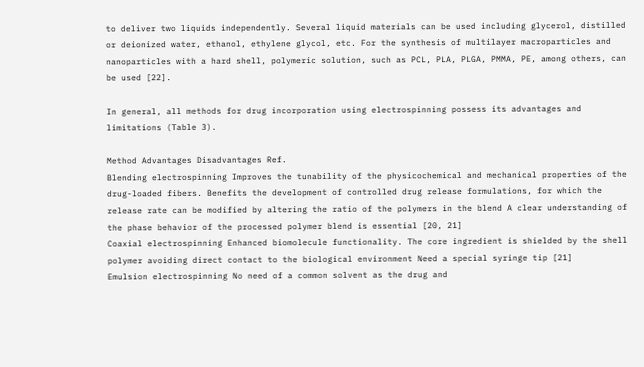to deliver two liquids independently. Several liquid materials can be used including glycerol, distilled or deionized water, ethanol, ethylene glycol, etc. For the synthesis of multilayer macroparticles and nanoparticles with a hard shell, polymeric solution, such as PCL, PLA, PLGA, PMMA, PE, among others, can be used [22].

In general, all methods for drug incorporation using electrospinning possess its advantages and limitations (Table 3).

Method Advantages Disadvantages Ref.
Blending electrospinning Improves the tunability of the physicochemical and mechanical properties of the drug-loaded fibers. Benefits the development of controlled drug release formulations, for which the release rate can be modified by altering the ratio of the polymers in the blend A clear understanding of the phase behavior of the processed polymer blend is essential [20, 21]
Coaxial electrospinning Enhanced biomolecule functionality. The core ingredient is shielded by the shell polymer avoiding direct contact to the biological environment Need a special syringe tip [21]
Emulsion electrospinning No need of a common solvent as the drug and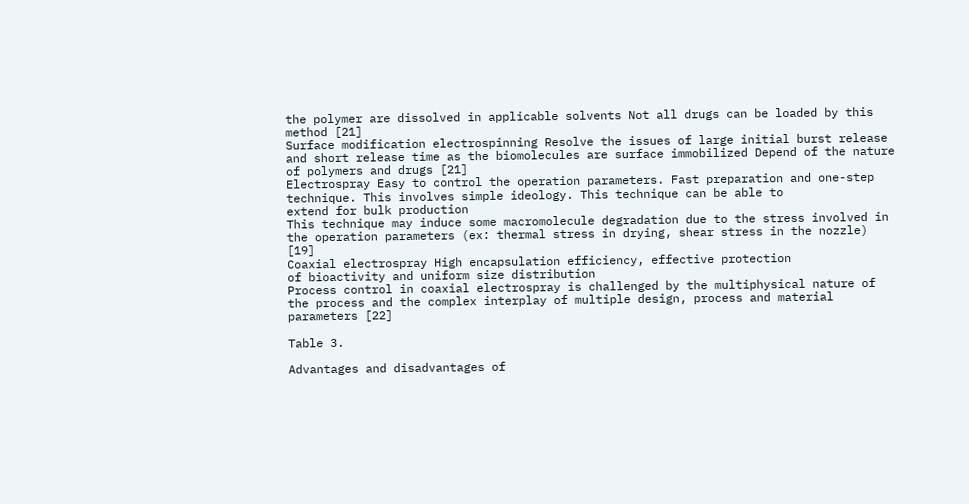the polymer are dissolved in applicable solvents Not all drugs can be loaded by this method [21]
Surface modification electrospinning Resolve the issues of large initial burst release and short release time as the biomolecules are surface immobilized Depend of the nature of polymers and drugs [21]
Electrospray Easy to control the operation parameters. Fast preparation and one-step technique. This involves simple ideology. This technique can be able to
extend for bulk production
This technique may induce some macromolecule degradation due to the stress involved in the operation parameters (ex: thermal stress in drying, shear stress in the nozzle) [19]
Coaxial electrospray High encapsulation efficiency, effective protection
of bioactivity and uniform size distribution
Process control in coaxial electrospray is challenged by the multiphysical nature of the process and the complex interplay of multiple design, process and material parameters [22]

Table 3.

Advantages and disadvantages of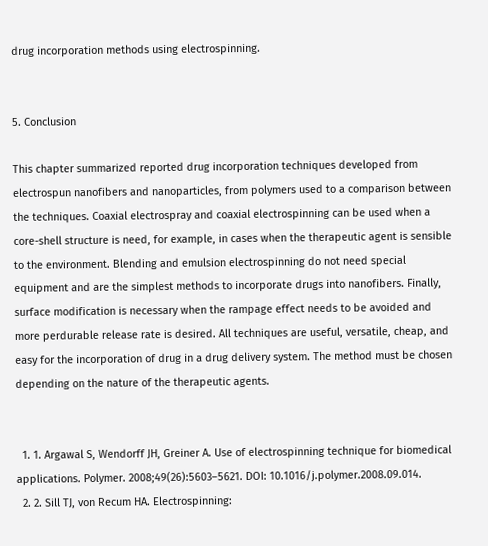drug incorporation methods using electrospinning.


5. Conclusion

This chapter summarized reported drug incorporation techniques developed from electrospun nanofibers and nanoparticles, from polymers used to a comparison between the techniques. Coaxial electrospray and coaxial electrospinning can be used when a core-shell structure is need, for example, in cases when the therapeutic agent is sensible to the environment. Blending and emulsion electrospinning do not need special equipment and are the simplest methods to incorporate drugs into nanofibers. Finally, surface modification is necessary when the rampage effect needs to be avoided and more perdurable release rate is desired. All techniques are useful, versatile, cheap, and easy for the incorporation of drug in a drug delivery system. The method must be chosen depending on the nature of the therapeutic agents.


  1. 1. Argawal S, Wendorff JH, Greiner A. Use of electrospinning technique for biomedical applications. Polymer. 2008;49(26):5603–5621. DOI: 10.1016/j.polymer.2008.09.014.
  2. 2. Sill TJ, von Recum HA. Electrospinning: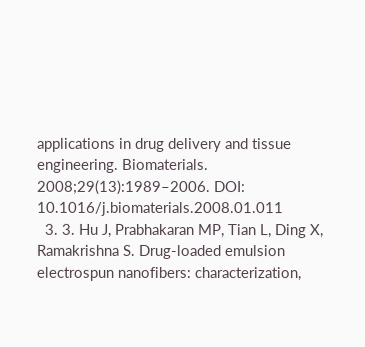applications in drug delivery and tissue engineering. Biomaterials. 2008;29(13):1989–2006. DOI: 10.1016/j.biomaterials.2008.01.011
  3. 3. Hu J, Prabhakaran MP, Tian L, Ding X, Ramakrishna S. Drug-loaded emulsion electrospun nanofibers: characterization,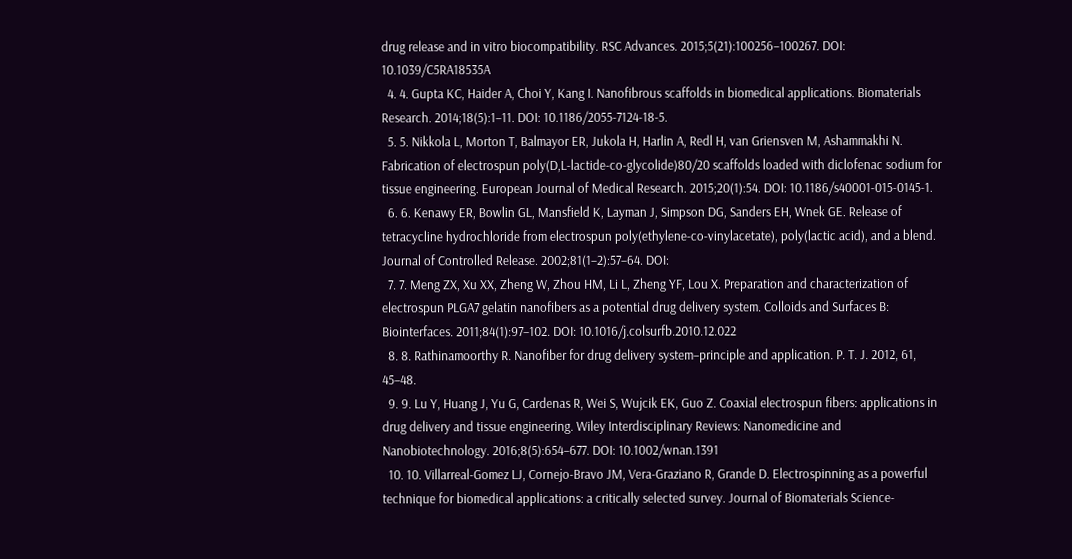drug release and in vitro biocompatibility. RSC Advances. 2015;5(21):100256–100267. DOI: 10.1039/C5RA18535A
  4. 4. Gupta KC, Haider A, Choi Y, Kang I. Nanofibrous scaffolds in biomedical applications. Biomaterials Research. 2014;18(5):1–11. DOI: 10.1186/2055-7124-18-5.
  5. 5. Nikkola L, Morton T, Balmayor ER, Jukola H, Harlin A, Redl H, van Griensven M, Ashammakhi N. Fabrication of electrospun poly(D,L-lactide-co-glycolide)80/20 scaffolds loaded with diclofenac sodium for tissue engineering. European Journal of Medical Research. 2015;20(1):54. DOI: 10.1186/s40001-015-0145-1.
  6. 6. Kenawy ER, Bowlin GL, Mansfield K, Layman J, Simpson DG, Sanders EH, Wnek GE. Release of tetracycline hydrochloride from electrospun poly(ethylene-co-vinylacetate), poly(lactic acid), and a blend. Journal of Controlled Release. 2002;81(1–2):57–64. DOI:
  7. 7. Meng ZX, Xu XX, Zheng W, Zhou HM, Li L, Zheng YF, Lou X. Preparation and characterization of electrospun PLGA7 gelatin nanofibers as a potential drug delivery system. Colloids and Surfaces B: Biointerfaces. 2011;84(1):97–102. DOI: 10.1016/j.colsurfb.2010.12.022
  8. 8. Rathinamoorthy R. Nanofiber for drug delivery system–principle and application. P. T. J. 2012, 61, 45–48.
  9. 9. Lu Y, Huang J, Yu G, Cardenas R, Wei S, Wujcik EK, Guo Z. Coaxial electrospun fibers: applications in drug delivery and tissue engineering. Wiley Interdisciplinary Reviews: Nanomedicine and Nanobiotechnology. 2016;8(5):654–677. DOI: 10.1002/wnan.1391
  10. 10. Villarreal-Gomez LJ, Cornejo-Bravo JM, Vera-Graziano R, Grande D. Electrospinning as a powerful technique for biomedical applications: a critically selected survey. Journal of Biomaterials Science-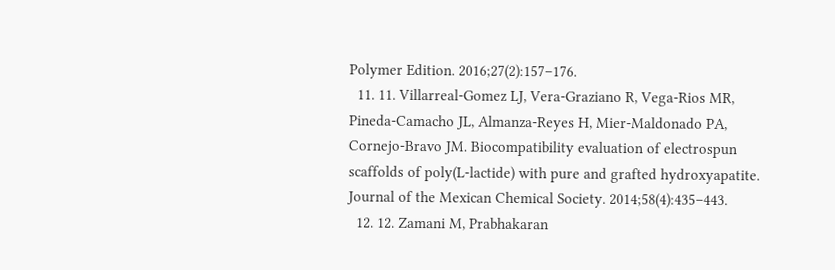Polymer Edition. 2016;27(2):157–176.
  11. 11. Villarreal-Gomez LJ, Vera-Graziano R, Vega-Rios MR, Pineda-Camacho JL, Almanza-Reyes H, Mier-Maldonado PA, Cornejo-Bravo JM. Biocompatibility evaluation of electrospun scaffolds of poly(L-lactide) with pure and grafted hydroxyapatite. Journal of the Mexican Chemical Society. 2014;58(4):435–443.
  12. 12. Zamani M, Prabhakaran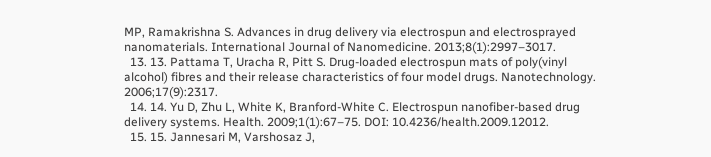MP, Ramakrishna S. Advances in drug delivery via electrospun and electrosprayed nanomaterials. International Journal of Nanomedicine. 2013;8(1):2997–3017.
  13. 13. Pattama T, Uracha R, Pitt S. Drug-loaded electrospun mats of poly(vinyl alcohol) fibres and their release characteristics of four model drugs. Nanotechnology. 2006;17(9):2317.
  14. 14. Yu D, Zhu L, White K, Branford-White C. Electrospun nanofiber-based drug delivery systems. Health. 2009;1(1):67–75. DOI: 10.4236/health.2009.12012.
  15. 15. Jannesari M, Varshosaz J,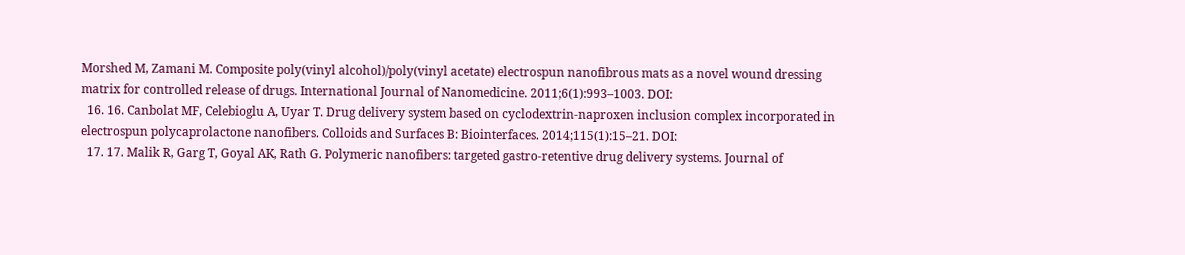Morshed M, Zamani M. Composite poly(vinyl alcohol)/poly(vinyl acetate) electrospun nanofibrous mats as a novel wound dressing matrix for controlled release of drugs. International Journal of Nanomedicine. 2011;6(1):993–1003. DOI:
  16. 16. Canbolat MF, Celebioglu A, Uyar T. Drug delivery system based on cyclodextrin-naproxen inclusion complex incorporated in electrospun polycaprolactone nanofibers. Colloids and Surfaces B: Biointerfaces. 2014;115(1):15–21. DOI:
  17. 17. Malik R, Garg T, Goyal AK, Rath G. Polymeric nanofibers: targeted gastro-retentive drug delivery systems. Journal of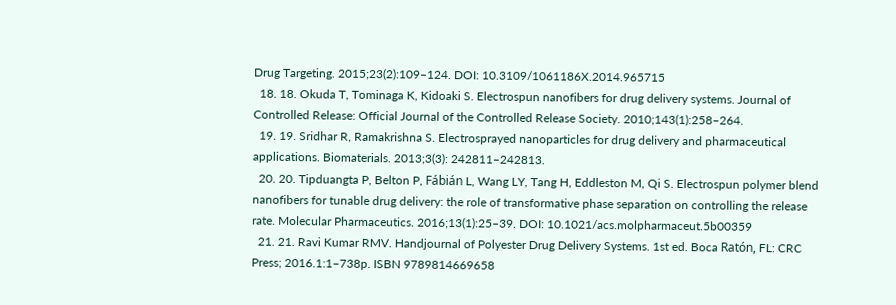Drug Targeting. 2015;23(2):109–124. DOI: 10.3109/1061186X.2014.965715
  18. 18. Okuda T, Tominaga K, Kidoaki S. Electrospun nanofibers for drug delivery systems. Journal of Controlled Release: Official Journal of the Controlled Release Society. 2010;143(1):258–264.
  19. 19. Sridhar R, Ramakrishna S. Electrosprayed nanoparticles for drug delivery and pharmaceutical applications. Biomaterials. 2013;3(3): 242811–242813.
  20. 20. Tipduangta P, Belton P, Fábián L, Wang LY, Tang H, Eddleston M, Qi S. Electrospun polymer blend nanofibers for tunable drug delivery: the role of transformative phase separation on controlling the release rate. Molecular Pharmaceutics. 2016;13(1):25–39. DOI: 10.1021/acs.molpharmaceut.5b00359
  21. 21. Ravi Kumar RMV. Handjournal of Polyester Drug Delivery Systems. 1st ed. Boca Ratón, FL: CRC Press; 2016.1:1–738p. ISBN 9789814669658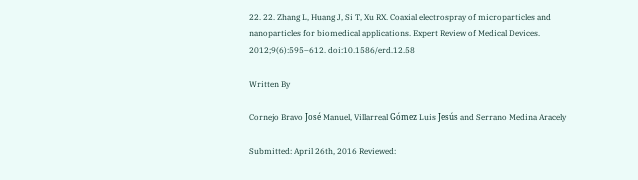22. 22. Zhang L, Huang J, Si T, Xu RX. Coaxial electrospray of microparticles and nanoparticles for biomedical applications. Expert Review of Medical Devices. 2012;9(6):595–612. doi:10.1586/erd.12.58

Written By

Cornejo Bravo José Manuel, Villarreal Gómez Luis Jesús and Serrano Medina Aracely

Submitted: April 26th, 2016 Reviewed: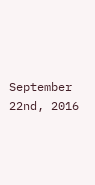September 22nd, 2016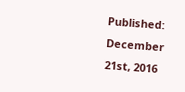Published: December 21st, 2016